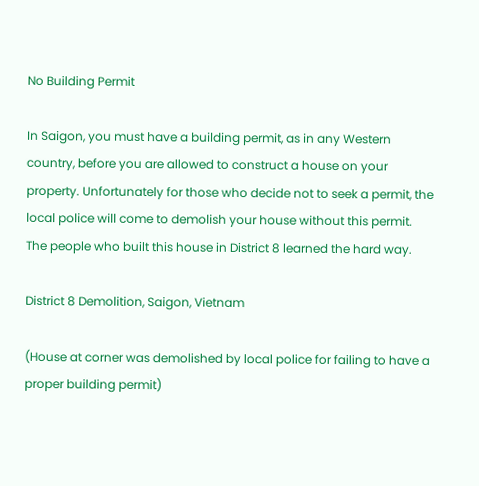No Building Permit

In Saigon, you must have a building permit, as in any Western country, before you are allowed to construct a house on your property. Unfortunately for those who decide not to seek a permit, the local police will come to demolish your house without this permit. The people who built this house in District 8 learned the hard way.

District 8 Demolition, Saigon, Vietnam

(House at corner was demolished by local police for failing to have a proper building permit)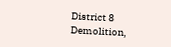District 8 Demolition,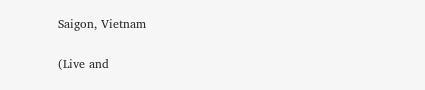Saigon, Vietnam

(Live and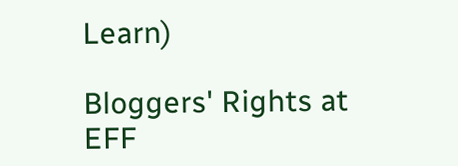Learn)

Bloggers' Rights at EFF